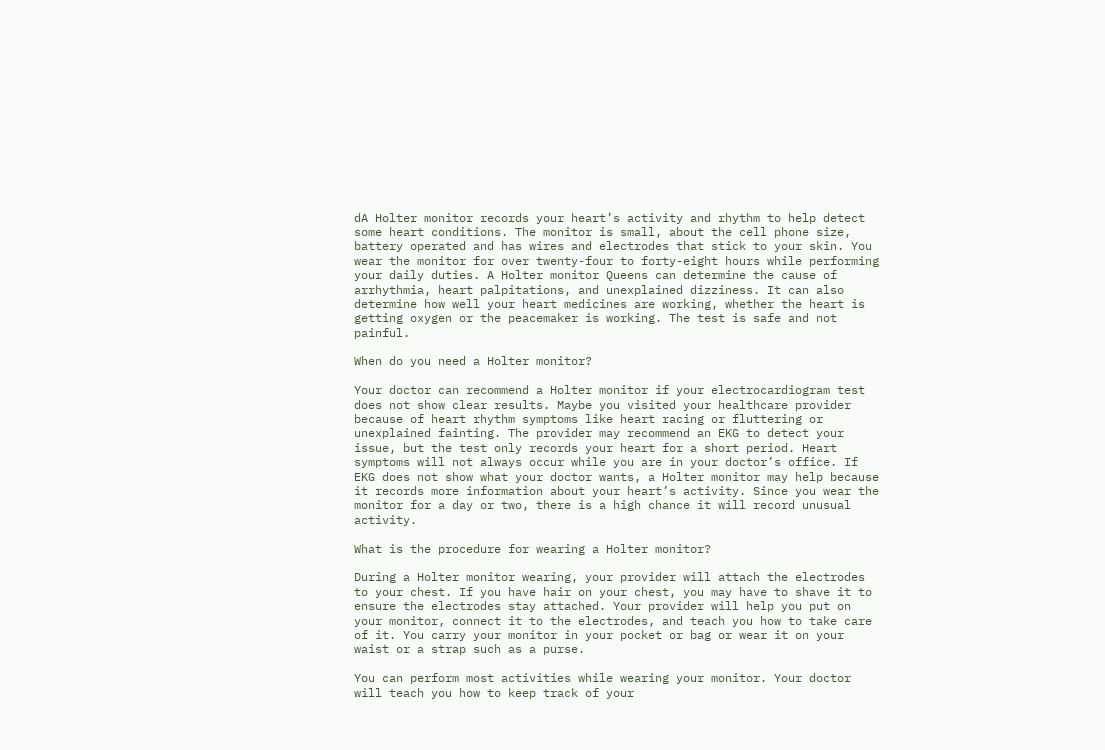dA Holter monitor records your heart’s activity and rhythm to help detect some heart conditions. The monitor is small, about the cell phone size, battery operated and has wires and electrodes that stick to your skin. You wear the monitor for over twenty-four to forty-eight hours while performing your daily duties. A Holter monitor Queens can determine the cause of arrhythmia, heart palpitations, and unexplained dizziness. It can also determine how well your heart medicines are working, whether the heart is getting oxygen or the peacemaker is working. The test is safe and not painful.

When do you need a Holter monitor?

Your doctor can recommend a Holter monitor if your electrocardiogram test does not show clear results. Maybe you visited your healthcare provider because of heart rhythm symptoms like heart racing or fluttering or unexplained fainting. The provider may recommend an EKG to detect your issue, but the test only records your heart for a short period. Heart symptoms will not always occur while you are in your doctor’s office. If EKG does not show what your doctor wants, a Holter monitor may help because it records more information about your heart’s activity. Since you wear the monitor for a day or two, there is a high chance it will record unusual activity.

What is the procedure for wearing a Holter monitor?

During a Holter monitor wearing, your provider will attach the electrodes to your chest. If you have hair on your chest, you may have to shave it to ensure the electrodes stay attached. Your provider will help you put on your monitor, connect it to the electrodes, and teach you how to take care of it. You carry your monitor in your pocket or bag or wear it on your waist or a strap such as a purse.

You can perform most activities while wearing your monitor. Your doctor will teach you how to keep track of your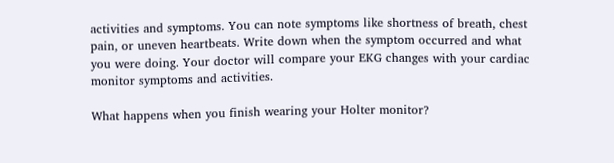activities and symptoms. You can note symptoms like shortness of breath, chest pain, or uneven heartbeats. Write down when the symptom occurred and what you were doing. Your doctor will compare your EKG changes with your cardiac monitor symptoms and activities.

What happens when you finish wearing your Holter monitor?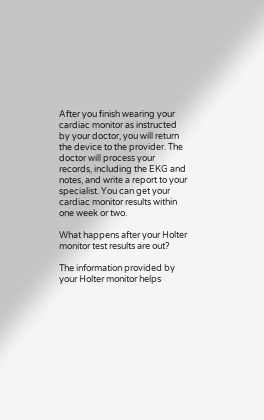After you finish wearing your cardiac monitor as instructed by your doctor, you will return the device to the provider. The doctor will process your records, including the EKG and notes, and write a report to your specialist. You can get your cardiac monitor results within one week or two.

What happens after your Holter monitor test results are out?

The information provided by your Holter monitor helps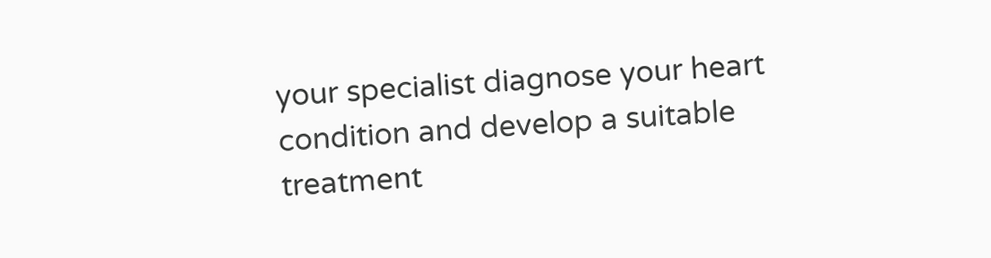your specialist diagnose your heart condition and develop a suitable treatment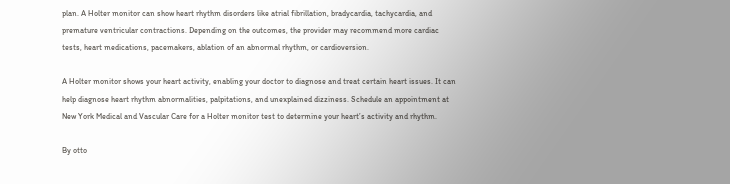plan. A Holter monitor can show heart rhythm disorders like atrial fibrillation, bradycardia, tachycardia, and premature ventricular contractions. Depending on the outcomes, the provider may recommend more cardiac tests, heart medications, pacemakers, ablation of an abnormal rhythm, or cardioversion.

A Holter monitor shows your heart activity, enabling your doctor to diagnose and treat certain heart issues. It can help diagnose heart rhythm abnormalities, palpitations, and unexplained dizziness. Schedule an appointment at New York Medical and Vascular Care for a Holter monitor test to determine your heart’s activity and rhythm.

By otto